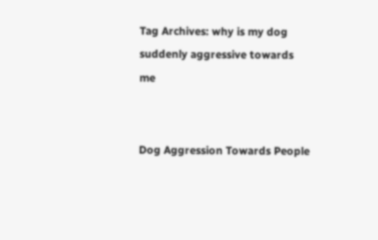Tag Archives: why is my dog suddenly aggressive towards me


Dog Aggression Towards People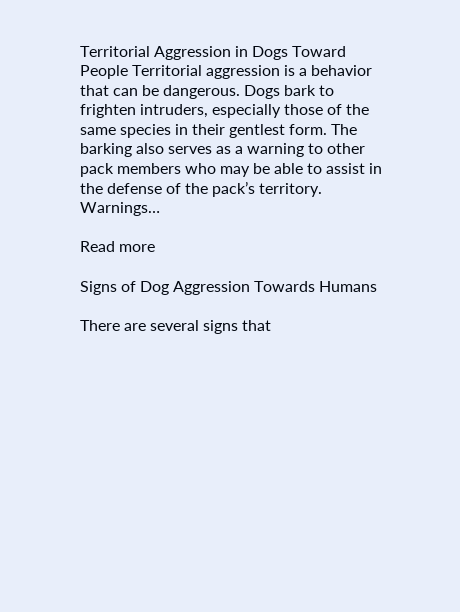Territorial Aggression in Dogs Toward People Territorial aggression is a behavior that can be dangerous. Dogs bark to frighten intruders, especially those of the same species in their gentlest form. The barking also serves as a warning to other pack members who may be able to assist in the defense of the pack’s territory. Warnings…

Read more

Signs of Dog Aggression Towards Humans

There are several signs that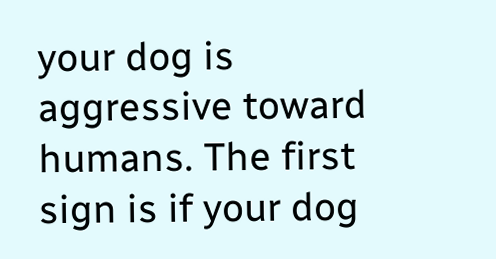your dog is aggressive toward humans. The first sign is if your dog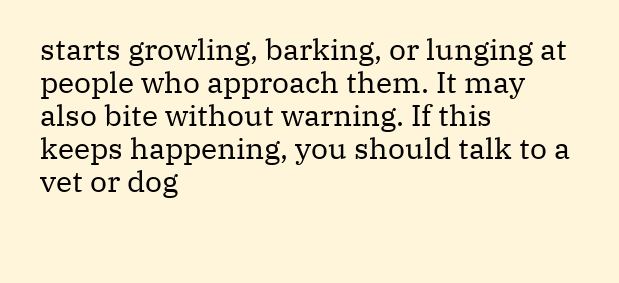starts growling, barking, or lunging at people who approach them. It may also bite without warning. If this keeps happening, you should talk to a vet or dog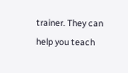trainer. They can help you teach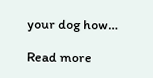your dog how…

Read more